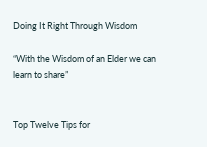Doing It Right Through Wisdom

“With the Wisdom of an Elder we can learn to share”


Top Twelve Tips for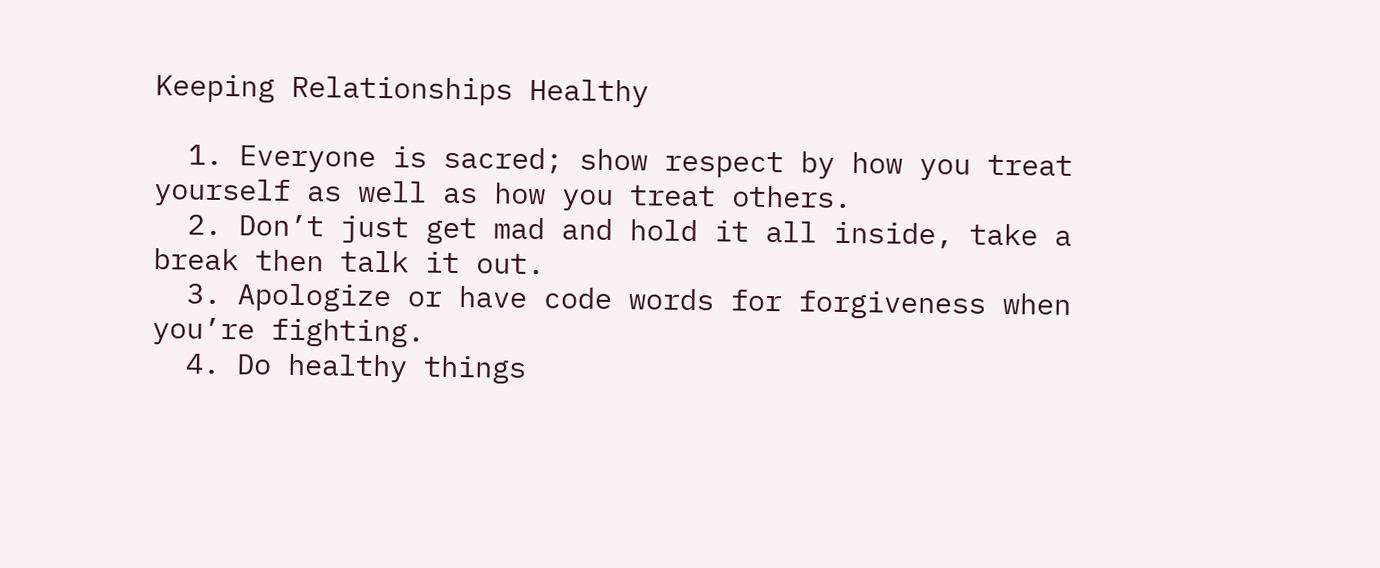Keeping Relationships Healthy

  1. Everyone is sacred; show respect by how you treat yourself as well as how you treat others.
  2. Don’t just get mad and hold it all inside, take a break then talk it out.
  3. Apologize or have code words for forgiveness when you’re fighting.
  4. Do healthy things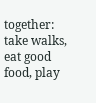together: take walks, eat good food, play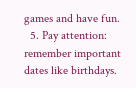games and have fun.
  5. Pay attention: remember important dates like birthdays.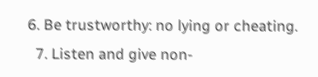6. Be trustworthy: no lying or cheating.
  7. Listen and give non-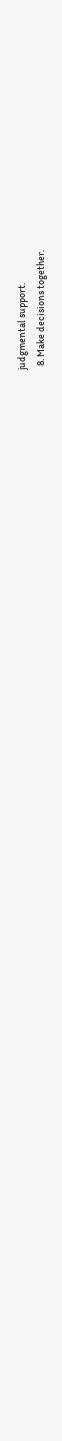judgmental support.
  8. Make decisions together.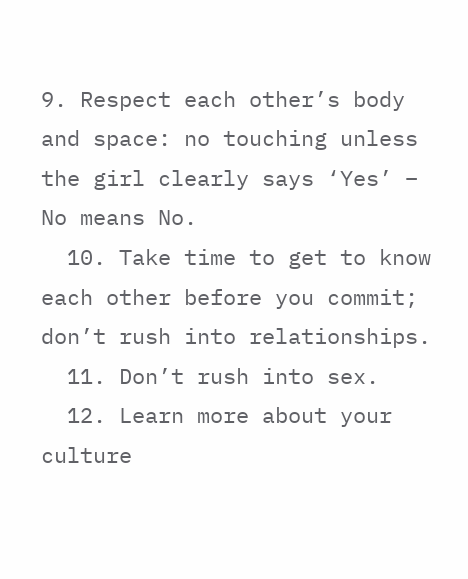9. Respect each other’s body and space: no touching unless the girl clearly says ‘Yes’ – No means No.
  10. Take time to get to know each other before you commit; don’t rush into relationships.
  11. Don’t rush into sex.
  12. Learn more about your culture